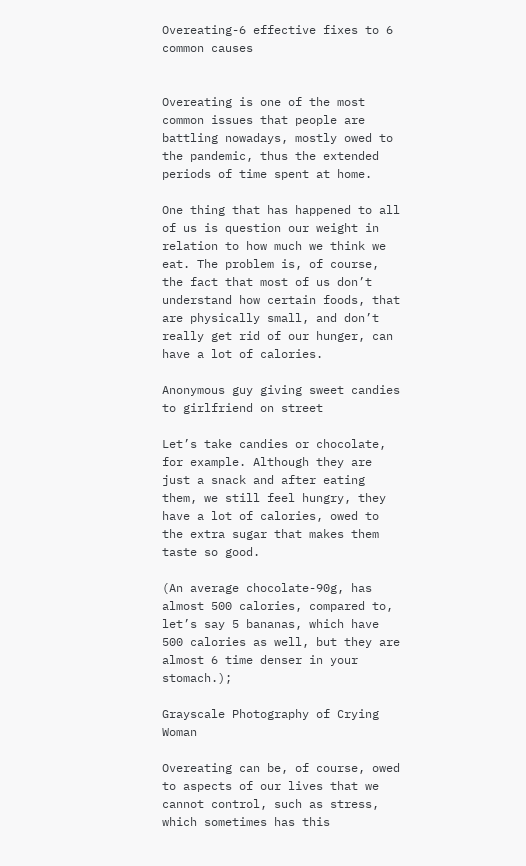Overeating-6 effective fixes to 6 common causes


Overeating is one of the most common issues that people are battling nowadays, mostly owed to the pandemic, thus the extended periods of time spent at home.

One thing that has happened to all of us is question our weight in relation to how much we think we eat. The problem is, of course, the fact that most of us don’t understand how certain foods, that are physically small, and don’t really get rid of our hunger, can have a lot of calories.

Anonymous guy giving sweet candies to girlfriend on street

Let’s take candies or chocolate, for example. Although they are just a snack and after eating them, we still feel hungry, they have a lot of calories, owed to the extra sugar that makes them taste so good.

(An average chocolate-90g, has almost 500 calories, compared to, let’s say 5 bananas, which have 500 calories as well, but they are almost 6 time denser in your stomach.);

Grayscale Photography of Crying Woman

Overeating can be, of course, owed to aspects of our lives that we cannot control, such as stress, which sometimes has this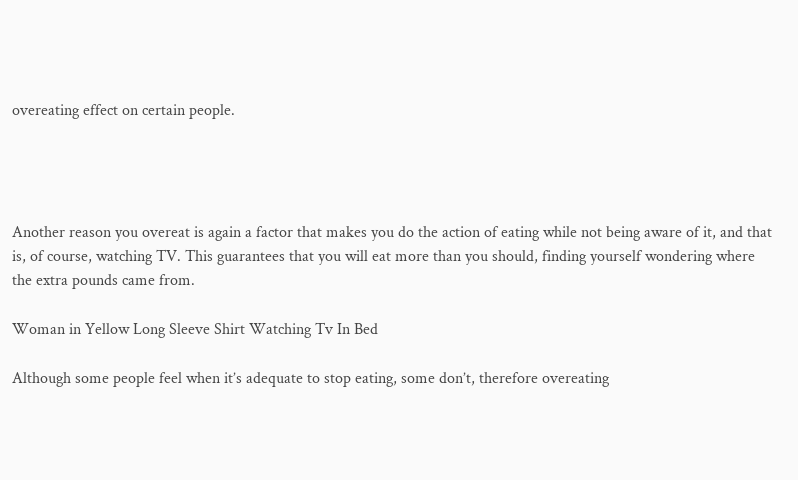overeating effect on certain people.




Another reason you overeat is again a factor that makes you do the action of eating while not being aware of it, and that is, of course, watching TV. This guarantees that you will eat more than you should, finding yourself wondering where the extra pounds came from.

Woman in Yellow Long Sleeve Shirt Watching Tv In Bed

Although some people feel when it’s adequate to stop eating, some don’t, therefore overeating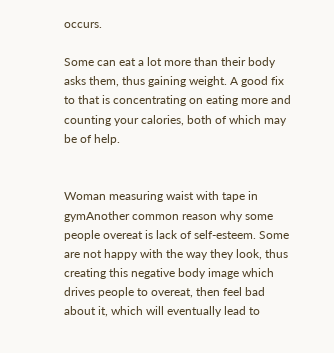occurs.

Some can eat a lot more than their body asks them, thus gaining weight. A good fix to that is concentrating on eating more and counting your calories, both of which may be of help.


Woman measuring waist with tape in gymAnother common reason why some people overeat is lack of self-esteem. Some are not happy with the way they look, thus creating this negative body image which drives people to overeat, then feel bad about it, which will eventually lead to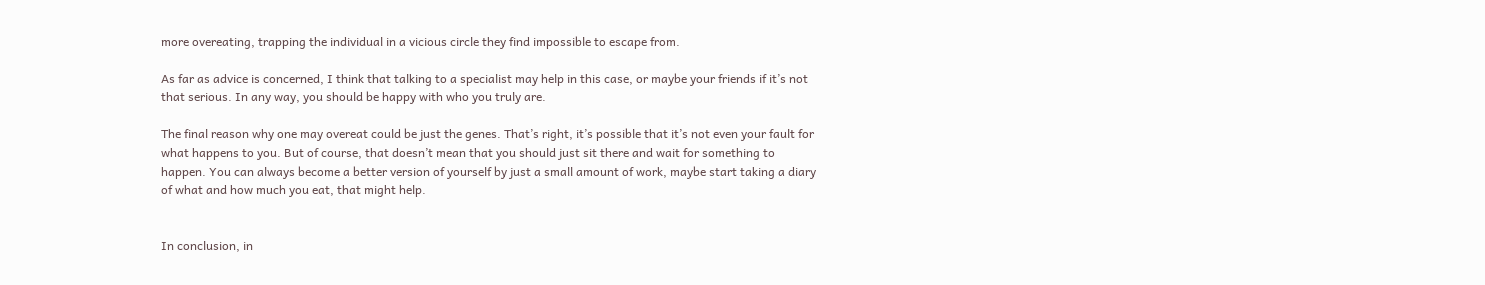more overeating, trapping the individual in a vicious circle they find impossible to escape from.

As far as advice is concerned, I think that talking to a specialist may help in this case, or maybe your friends if it’s not that serious. In any way, you should be happy with who you truly are.

The final reason why one may overeat could be just the genes. That’s right, it’s possible that it’s not even your fault for what happens to you. But of course, that doesn’t mean that you should just sit there and wait for something to happen. You can always become a better version of yourself by just a small amount of work, maybe start taking a diary of what and how much you eat, that might help.


In conclusion, in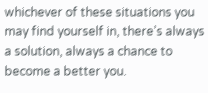whichever of these situations you may find yourself in, there’s always a solution, always a chance to become a better you.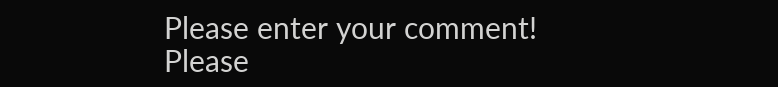Please enter your comment!
Please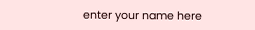enter your name here